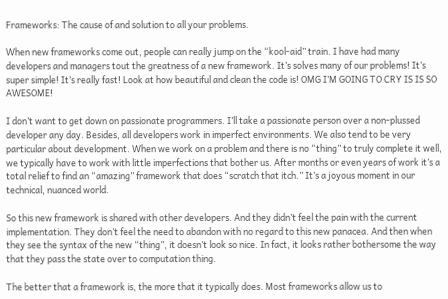Frameworks: The cause of and solution to all your problems.

When new frameworks come out, people can really jump on the “kool-aid” train. I have had many developers and managers tout the greatness of a new framework. It’s solves many of our problems! It’s super simple! It’s really fast! Look at how beautiful and clean the code is! OMG I’M GOING TO CRY IS IS SO AWESOME!

I don’t want to get down on passionate programmers. I’ll take a passionate person over a non-plussed developer any day. Besides, all developers work in imperfect environments. We also tend to be very particular about development. When we work on a problem and there is no “thing” to truly complete it well, we typically have to work with little imperfections that bother us. After months or even years of work it’s a total relief to find an “amazing” framework that does “scratch that itch.” It’s a joyous moment in our technical, nuanced world.

So this new framework is shared with other developers. And they didn’t feel the pain with the current implementation. They don’t feel the need to abandon with no regard to this new panacea. And then when they see the syntax of the new “thing”, it doesn’t look so nice. In fact, it looks rather bothersome the way that they pass the state over to computation thing.

The better that a framework is, the more that it typically does. Most frameworks allow us to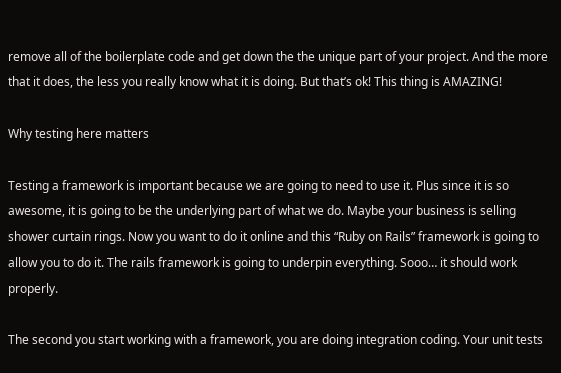remove all of the boilerplate code and get down the the unique part of your project. And the more that it does, the less you really know what it is doing. But that’s ok! This thing is AMAZING!

Why testing here matters

Testing a framework is important because we are going to need to use it. Plus since it is so awesome, it is going to be the underlying part of what we do. Maybe your business is selling shower curtain rings. Now you want to do it online and this “Ruby on Rails” framework is going to allow you to do it. The rails framework is going to underpin everything. Sooo… it should work properly.

The second you start working with a framework, you are doing integration coding. Your unit tests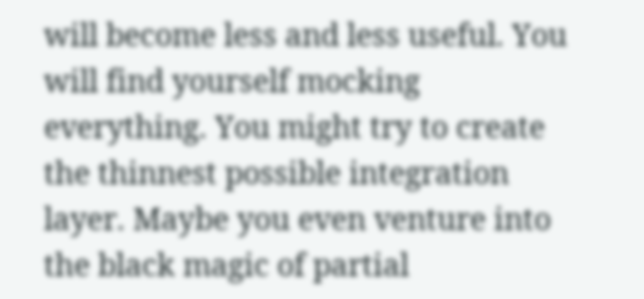will become less and less useful. You will find yourself mocking everything. You might try to create the thinnest possible integration layer. Maybe you even venture into the black magic of partial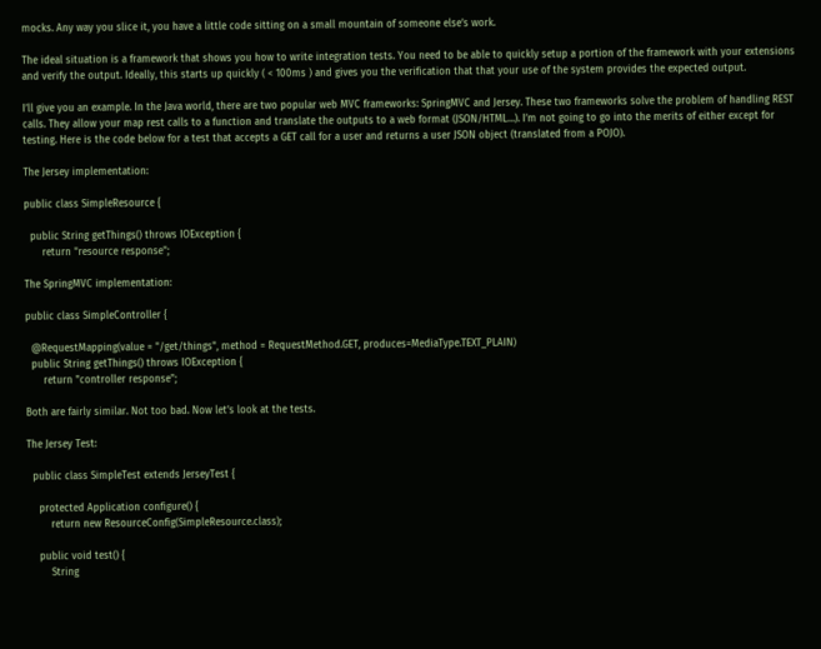mocks. Any way you slice it, you have a little code sitting on a small mountain of someone else’s work.

The ideal situation is a framework that shows you how to write integration tests. You need to be able to quickly setup a portion of the framework with your extensions and verify the output. Ideally, this starts up quickly ( < 100ms ) and gives you the verification that that your use of the system provides the expected output.

I’ll give you an example. In the Java world, there are two popular web MVC frameworks: SpringMVC and Jersey. These two frameworks solve the problem of handling REST calls. They allow your map rest calls to a function and translate the outputs to a web format (JSON/HTML…). I’m not going to go into the merits of either except for testing. Here is the code below for a test that accepts a GET call for a user and returns a user JSON object (translated from a POJO).

The Jersey implementation:

public class SimpleResource {

  public String getThings() throws IOException {
      return "resource response";

The SpringMVC implementation:

public class SimpleController {

  @RequestMapping(value = "/get/things", method = RequestMethod.GET, produces=MediaType.TEXT_PLAIN)
  public String getThings() throws IOException {
      return "controller response";

Both are fairly similar. Not too bad. Now let’s look at the tests.

The Jersey Test:

  public class SimpleTest extends JerseyTest {

    protected Application configure() {
        return new ResourceConfig(SimpleResource.class);

    public void test() {
        String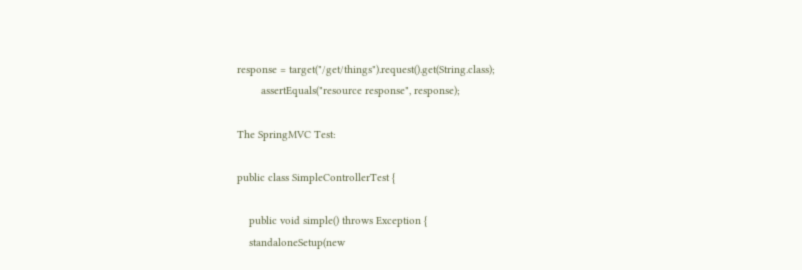response = target("/get/things").request().get(String.class);
        assertEquals("resource response", response);

The SpringMVC Test:

public class SimpleControllerTest {

    public void simple() throws Exception {
    standaloneSetup(new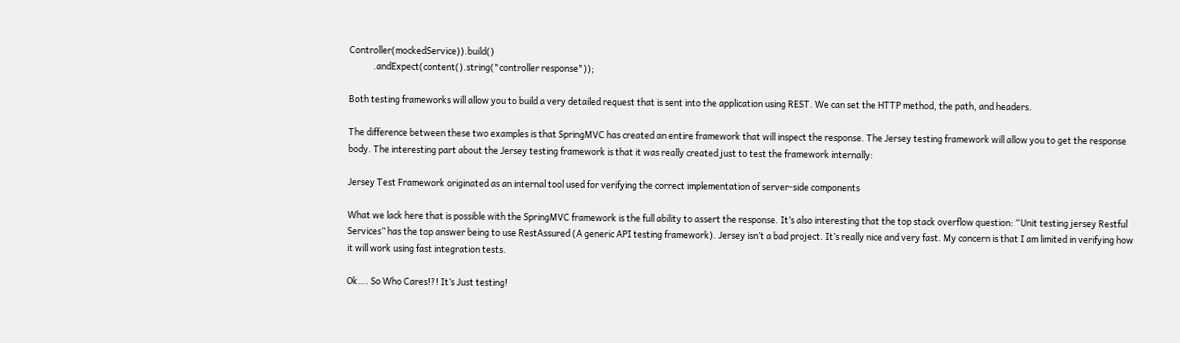Controller(mockedService)).build()
            .andExpect(content().string("controller response"));

Both testing frameworks will allow you to build a very detailed request that is sent into the application using REST. We can set the HTTP method, the path, and headers.

The difference between these two examples is that SpringMVC has created an entire framework that will inspect the response. The Jersey testing framework will allow you to get the response body. The interesting part about the Jersey testing framework is that it was really created just to test the framework internally:

Jersey Test Framework originated as an internal tool used for verifying the correct implementation of server-side components

What we lack here that is possible with the SpringMVC framework is the full ability to assert the response. It’s also interesting that the top stack overflow question: “Unit testing jersey Restful Services” has the top answer being to use RestAssured (A generic API testing framework). Jersey isn’t a bad project. It’s really nice and very fast. My concern is that I am limited in verifying how it will work using fast integration tests.

Ok…. So Who Cares!?! It’s Just testing!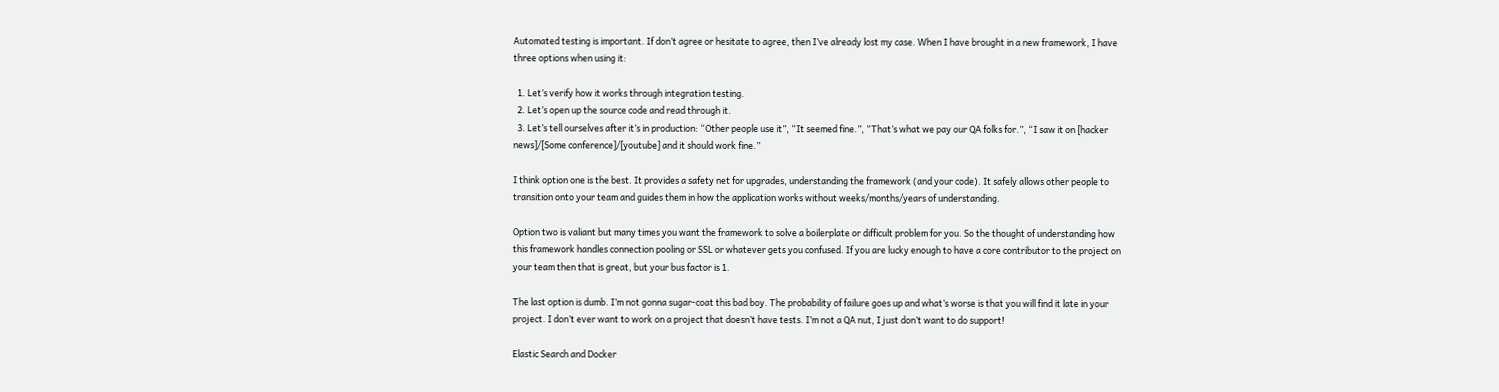Automated testing is important. If don’t agree or hesitate to agree, then I’ve already lost my case. When I have brought in a new framework, I have three options when using it:

  1. Let’s verify how it works through integration testing.
  2. Let’s open up the source code and read through it.
  3. Let’s tell ourselves after it’s in production: “Other people use it”, “It seemed fine.”, “That’s what we pay our QA folks for.”, “I saw it on [hacker news]/[Some conference]/[youtube] and it should work fine.”

I think option one is the best. It provides a safety net for upgrades, understanding the framework (and your code). It safely allows other people to transition onto your team and guides them in how the application works without weeks/months/years of understanding.

Option two is valiant but many times you want the framework to solve a boilerplate or difficult problem for you. So the thought of understanding how this framework handles connection pooling or SSL or whatever gets you confused. If you are lucky enough to have a core contributor to the project on your team then that is great, but your bus factor is 1.

The last option is dumb. I’m not gonna sugar-coat this bad boy. The probability of failure goes up and what’s worse is that you will find it late in your project. I don’t ever want to work on a project that doesn’t have tests. I’m not a QA nut, I just don’t want to do support!

Elastic Search and Docker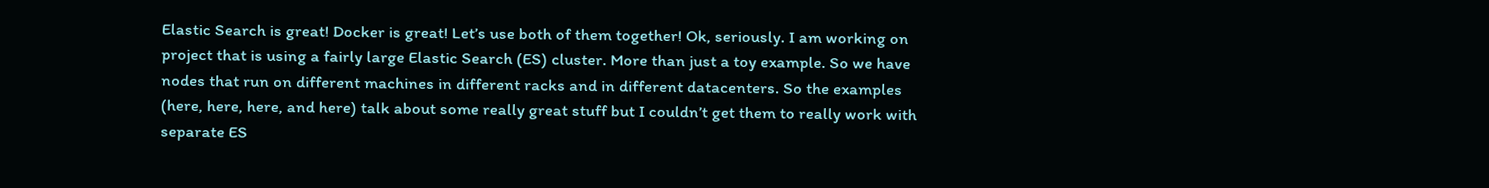Elastic Search is great! Docker is great! Let’s use both of them together! Ok, seriously. I am working on project that is using a fairly large Elastic Search (ES) cluster. More than just a toy example. So we have nodes that run on different machines in different racks and in different datacenters. So the examples (here, here, here, and here) talk about some really great stuff but I couldn’t get them to really work with separate ES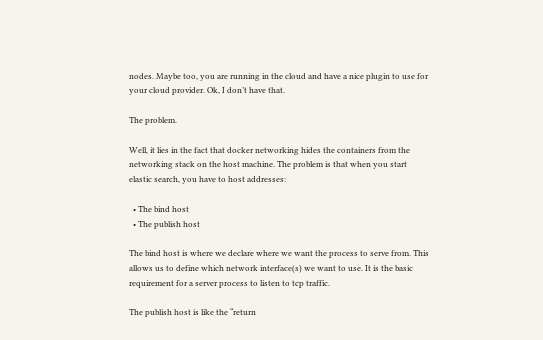nodes. Maybe too, you are running in the cloud and have a nice plugin to use for your cloud provider. Ok, I don’t have that.

The problem.

Well, it lies in the fact that docker networking hides the containers from the networking stack on the host machine. The problem is that when you start elastic search, you have to host addresses:

  • The bind host
  • The publish host

The bind host is where we declare where we want the process to serve from. This allows us to define which network interface(s) we want to use. It is the basic requirement for a server process to listen to tcp traffic.

The publish host is like the “return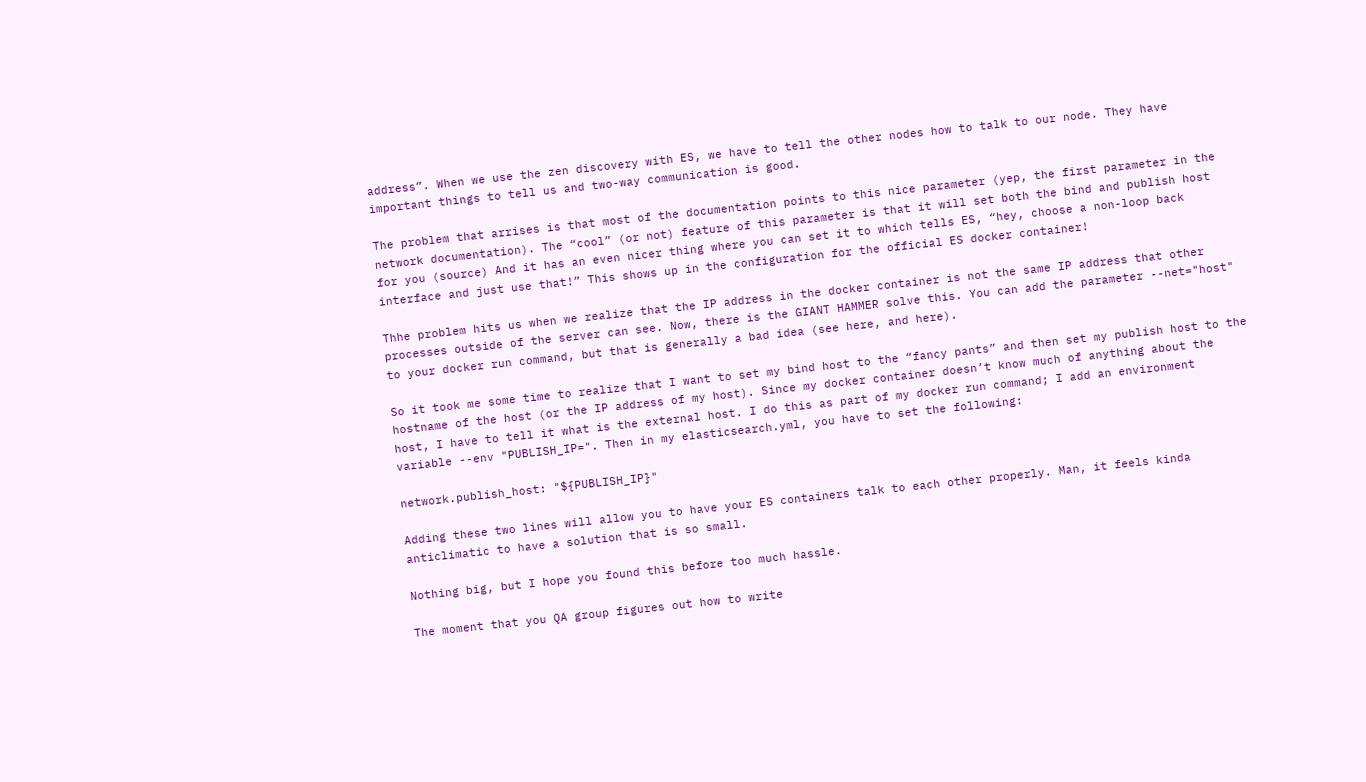address”. When we use the zen discovery with ES, we have to tell the other nodes how to talk to our node. They have important things to tell us and two-way communication is good.

The problem that arrises is that most of the documentation points to this nice parameter (yep, the first parameter in the network documentation). The “cool” (or not) feature of this parameter is that it will set both the bind and publish host for you (source) And it has an even nicer thing where you can set it to which tells ES, “hey, choose a non-loop back interface and just use that!” This shows up in the configuration for the official ES docker container!

Thhe problem hits us when we realize that the IP address in the docker container is not the same IP address that other processes outside of the server can see. Now, there is the GIANT HAMMER solve this. You can add the parameter --net="host" to your docker run command, but that is generally a bad idea (see here, and here).

So it took me some time to realize that I want to set my bind host to the “fancy pants” and then set my publish host to the hostname of the host (or the IP address of my host). Since my docker container doesn’t know much of anything about the host, I have to tell it what is the external host. I do this as part of my docker run command; I add an environment variable --env "PUBLISH_IP=". Then in my elasticsearch.yml, you have to set the following:

network.publish_host: "${PUBLISH_IP}"

Adding these two lines will allow you to have your ES containers talk to each other properly. Man, it feels kinda anticlimatic to have a solution that is so small.

Nothing big, but I hope you found this before too much hassle.

The moment that you QA group figures out how to write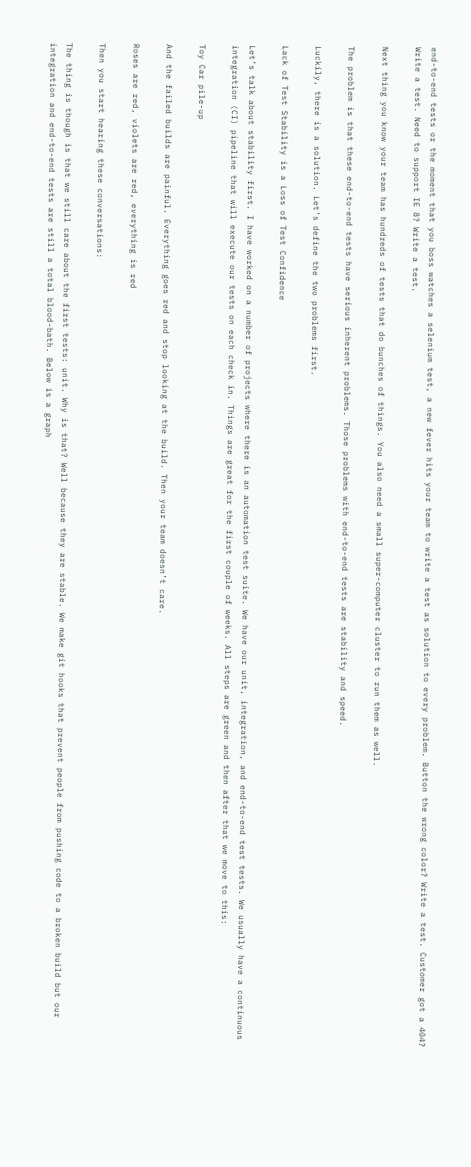end-to-end tests or the moment that you boss watches a selenium test, a new fever hits your team to write a test as solution to every problem. Button the wrong color? Write a test. Customer got a 404? Write a test. Need to support IE 8? Write a test.

Next thing you know your team has hundreds of tests that do bunches of things. You also need a small super-computer cluster to run them as well.

The problem is that these end-to-end tests have serious inherent problems. Those problems with end-to-end tests are stability and speed.

Luckily, there is a solution. Let’s define the two problems first.

Lack of Test Stability is a Loss of Test Confidence

Let’s talk about stability first. I have worked on a number of projects where there is an automation test suite. We have our unit, integration, and end-to-end test tests. We usually have a continuous integration (CI) pipeline that will execute our tests on each check in. Things are great for the first couple of weeks. All steps are green and then after that we move to this:

Toy Car pile-up

And the failed builds are painful. Everything goes red and stop looking at the build. Then your team doesn’t care.

Roses are red, violets are red, everything is red

Then you start hearing these conversations:

The thing is though is that we still care about the first tests: unit. Why is that? Well because they are stable. We make git hooks that prevent people from pushing code to a broken build but our integration and end-to-end tests are still a total blood-bath. Below is a graph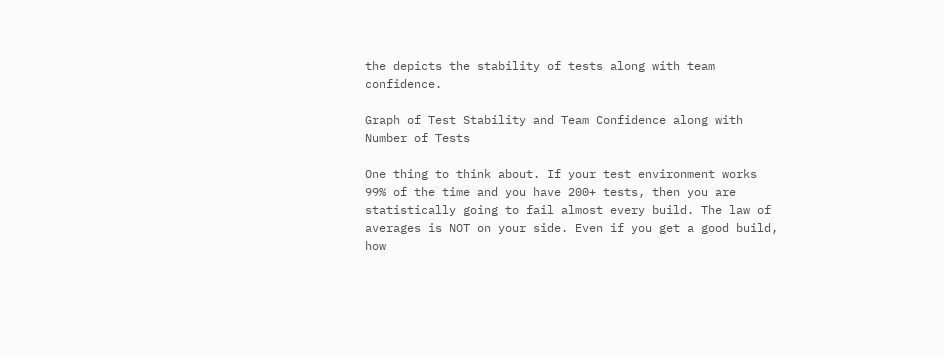the depicts the stability of tests along with team confidence.

Graph of Test Stability and Team Confidence along with Number of Tests

One thing to think about. If your test environment works 99% of the time and you have 200+ tests, then you are statistically going to fail almost every build. The law of averages is NOT on your side. Even if you get a good build, how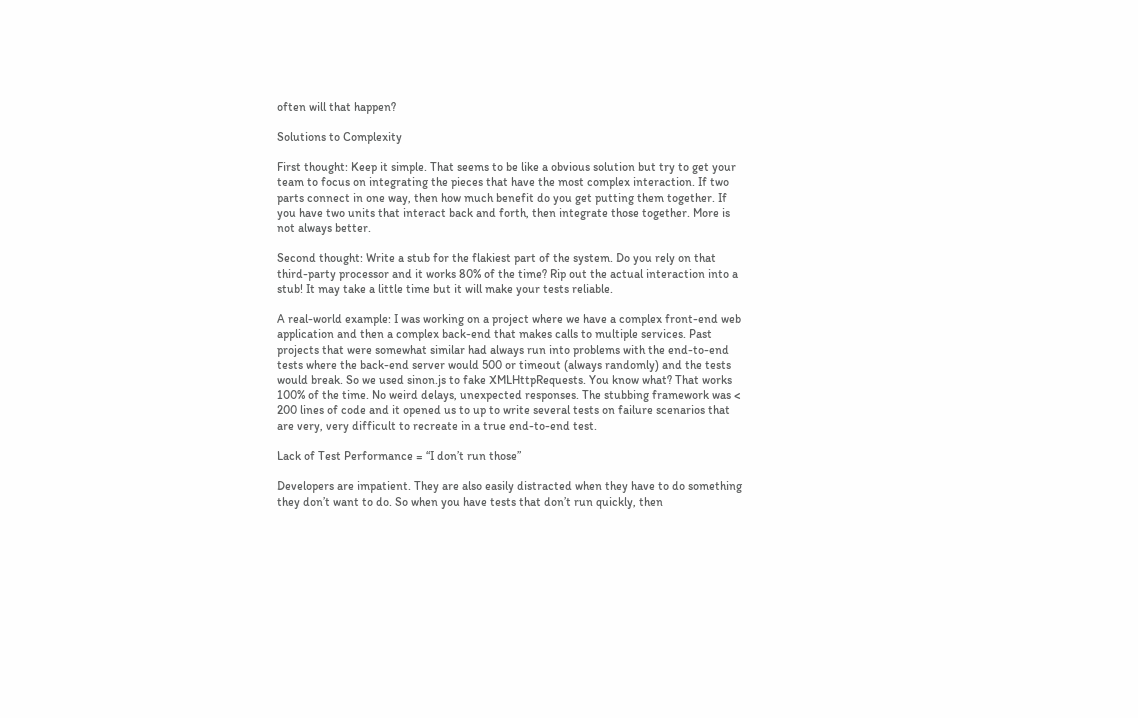often will that happen?

Solutions to Complexity

First thought: Keep it simple. That seems to be like a obvious solution but try to get your team to focus on integrating the pieces that have the most complex interaction. If two parts connect in one way, then how much benefit do you get putting them together. If you have two units that interact back and forth, then integrate those together. More is not always better.

Second thought: Write a stub for the flakiest part of the system. Do you rely on that third-party processor and it works 80% of the time? Rip out the actual interaction into a stub! It may take a little time but it will make your tests reliable.

A real-world example: I was working on a project where we have a complex front-end web application and then a complex back-end that makes calls to multiple services. Past projects that were somewhat similar had always run into problems with the end-to-end tests where the back-end server would 500 or timeout (always randomly) and the tests would break. So we used sinon.js to fake XMLHttpRequests. You know what? That works 100% of the time. No weird delays, unexpected responses. The stubbing framework was < 200 lines of code and it opened us to up to write several tests on failure scenarios that are very, very difficult to recreate in a true end-to-end test.

Lack of Test Performance = “I don’t run those”

Developers are impatient. They are also easily distracted when they have to do something they don’t want to do. So when you have tests that don’t run quickly, then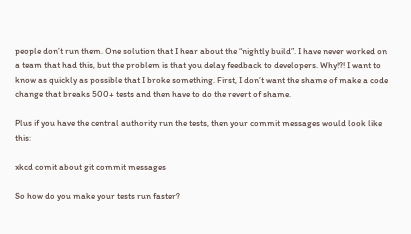people don’t run them. One solution that I hear about the “nightly build”. I have never worked on a team that had this, but the problem is that you delay feedback to developers. Why!?! I want to know as quickly as possible that I broke something. First, I don’t want the shame of make a code change that breaks 500+ tests and then have to do the revert of shame.

Plus if you have the central authority run the tests, then your commit messages would look like this:

xkcd comit about git commit messages

So how do you make your tests run faster?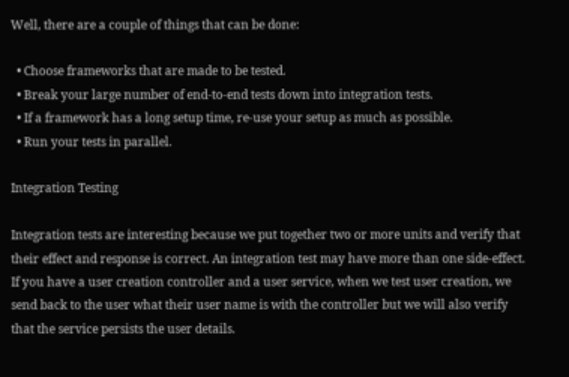Well, there are a couple of things that can be done:

  • Choose frameworks that are made to be tested.
  • Break your large number of end-to-end tests down into integration tests.
  • If a framework has a long setup time, re-use your setup as much as possible.
  • Run your tests in parallel.

Integration Testing

Integration tests are interesting because we put together two or more units and verify that their effect and response is correct. An integration test may have more than one side-effect. If you have a user creation controller and a user service, when we test user creation, we send back to the user what their user name is with the controller but we will also verify that the service persists the user details.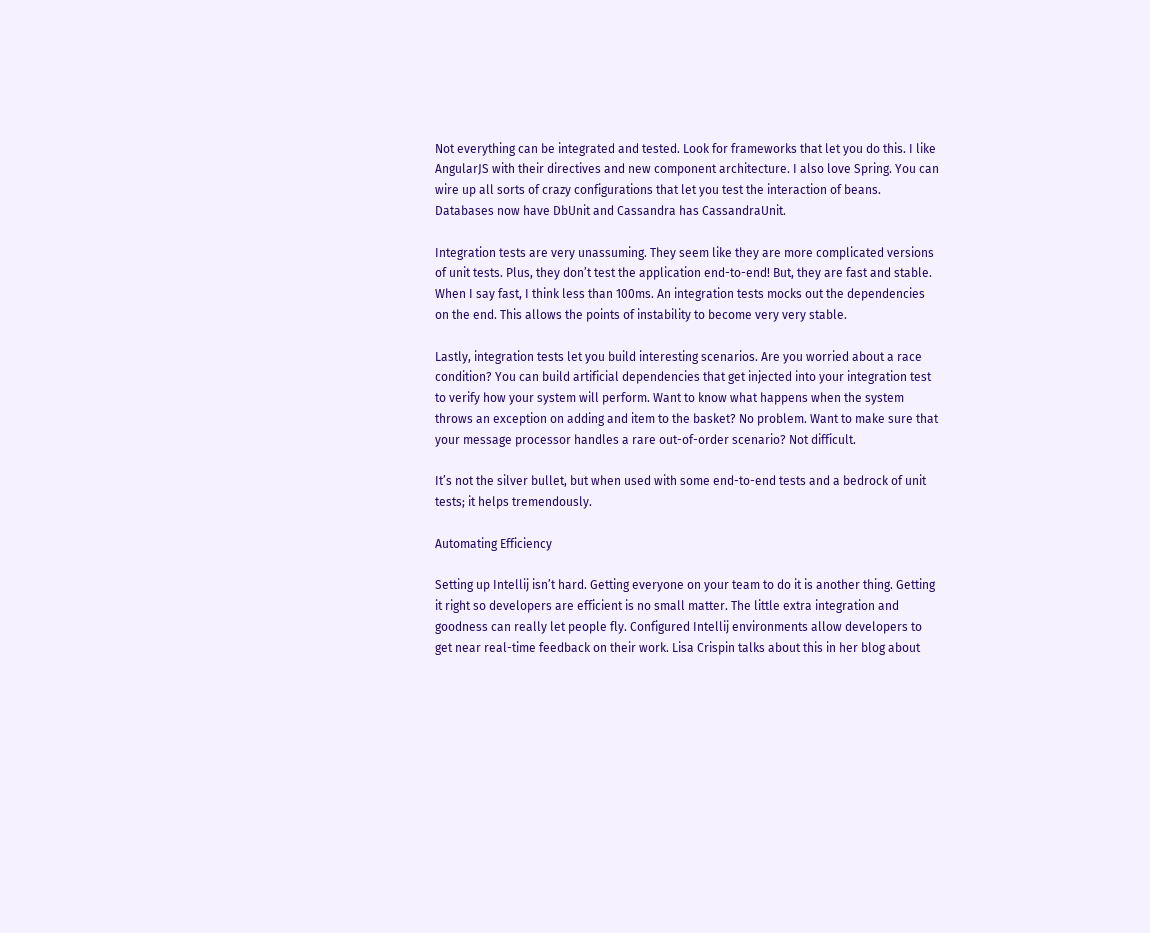Not everything can be integrated and tested. Look for frameworks that let you do this. I like AngularJS with their directives and new component architecture. I also love Spring. You can wire up all sorts of crazy configurations that let you test the interaction of beans. Databases now have DbUnit and Cassandra has CassandraUnit.

Integration tests are very unassuming. They seem like they are more complicated versions of unit tests. Plus, they don’t test the application end-to-end! But, they are fast and stable. When I say fast, I think less than 100ms. An integration tests mocks out the dependencies on the end. This allows the points of instability to become very very stable.

Lastly, integration tests let you build interesting scenarios. Are you worried about a race condition? You can build artificial dependencies that get injected into your integration test to verify how your system will perform. Want to know what happens when the system throws an exception on adding and item to the basket? No problem. Want to make sure that your message processor handles a rare out-of-order scenario? Not difficult.

It’s not the silver bullet, but when used with some end-to-end tests and a bedrock of unit tests; it helps tremendously.

Automating Efficiency

Setting up Intellij isn’t hard. Getting everyone on your team to do it is another thing. Getting it right so developers are efficient is no small matter. The little extra integration and goodness can really let people fly. Configured Intellij environments allow developers to get near real-time feedback on their work. Lisa Crispin talks about this in her blog about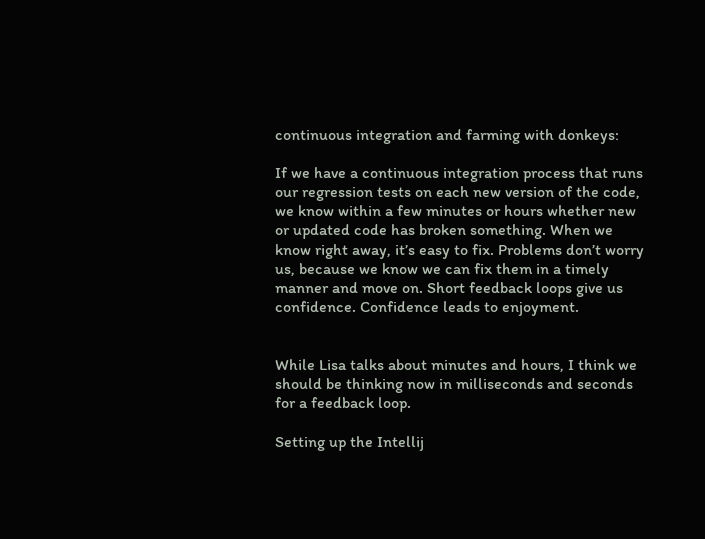continuous integration and farming with donkeys:

If we have a continuous integration process that runs our regression tests on each new version of the code, we know within a few minutes or hours whether new or updated code has broken something. When we know right away, it’s easy to fix. Problems don’t worry us, because we know we can fix them in a timely manner and move on. Short feedback loops give us confidence. Confidence leads to enjoyment.


While Lisa talks about minutes and hours, I think we should be thinking now in milliseconds and seconds for a feedback loop.

Setting up the Intellij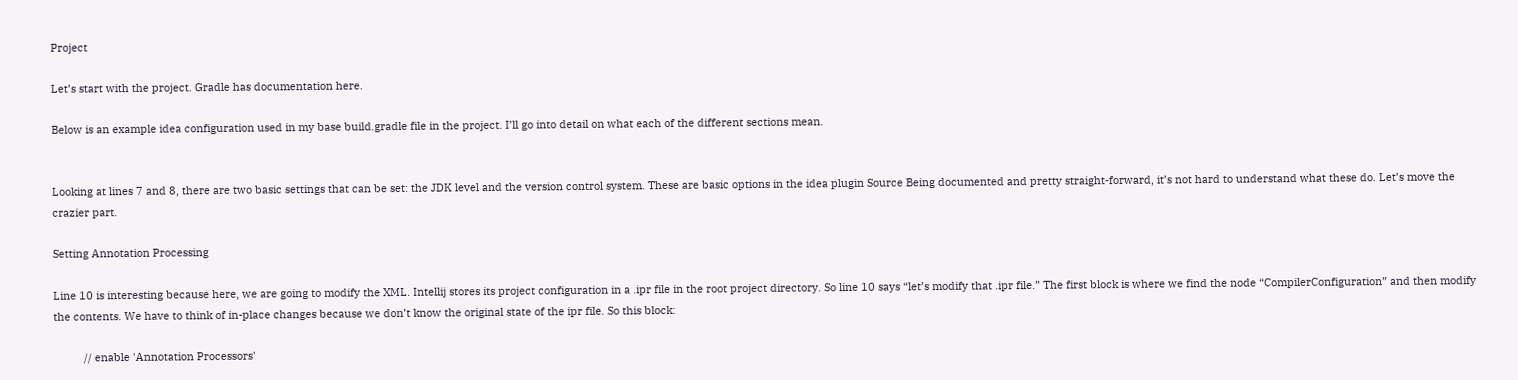Project

Let’s start with the project. Gradle has documentation here.

Below is an example idea configuration used in my base build.gradle file in the project. I’ll go into detail on what each of the different sections mean.


Looking at lines 7 and 8, there are two basic settings that can be set: the JDK level and the version control system. These are basic options in the idea plugin Source Being documented and pretty straight-forward, it’s not hard to understand what these do. Let’s move the crazier part.

Setting Annotation Processing

Line 10 is interesting because here, we are going to modify the XML. Intellij stores its project configuration in a .ipr file in the root project directory. So line 10 says “let’s modify that .ipr file.” The first block is where we find the node “CompilerConfiguration” and then modify the contents. We have to think of in-place changes because we don’t know the original state of the ipr file. So this block:

          // enable 'Annotation Processors'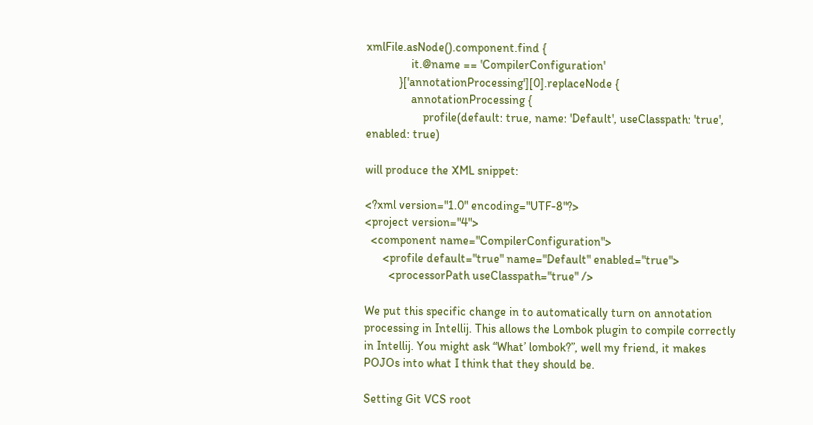xmlFile.asNode().component.find {
               it.@name == 'CompilerConfiguration'
           }['annotationProcessing'][0].replaceNode {
               annotationProcessing {
                   profile(default: true, name: 'Default', useClasspath: 'true', enabled: true)

will produce the XML snippet:

<?xml version="1.0" encoding="UTF-8"?>
<project version="4">
  <component name="CompilerConfiguration">
      <profile default="true" name="Default" enabled="true">
        <processorPath useClasspath="true" />

We put this specific change in to automatically turn on annotation processing in Intellij. This allows the Lombok plugin to compile correctly in Intellij. You might ask “What’ lombok?”, well my friend, it makes POJOs into what I think that they should be.

Setting Git VCS root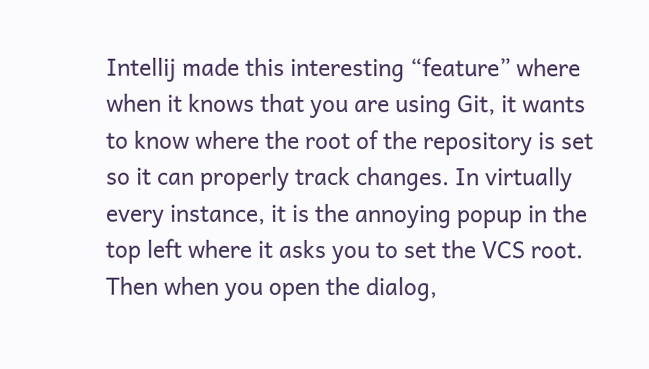Intellij made this interesting “feature” where when it knows that you are using Git, it wants to know where the root of the repository is set so it can properly track changes. In virtually every instance, it is the annoying popup in the top left where it asks you to set the VCS root. Then when you open the dialog,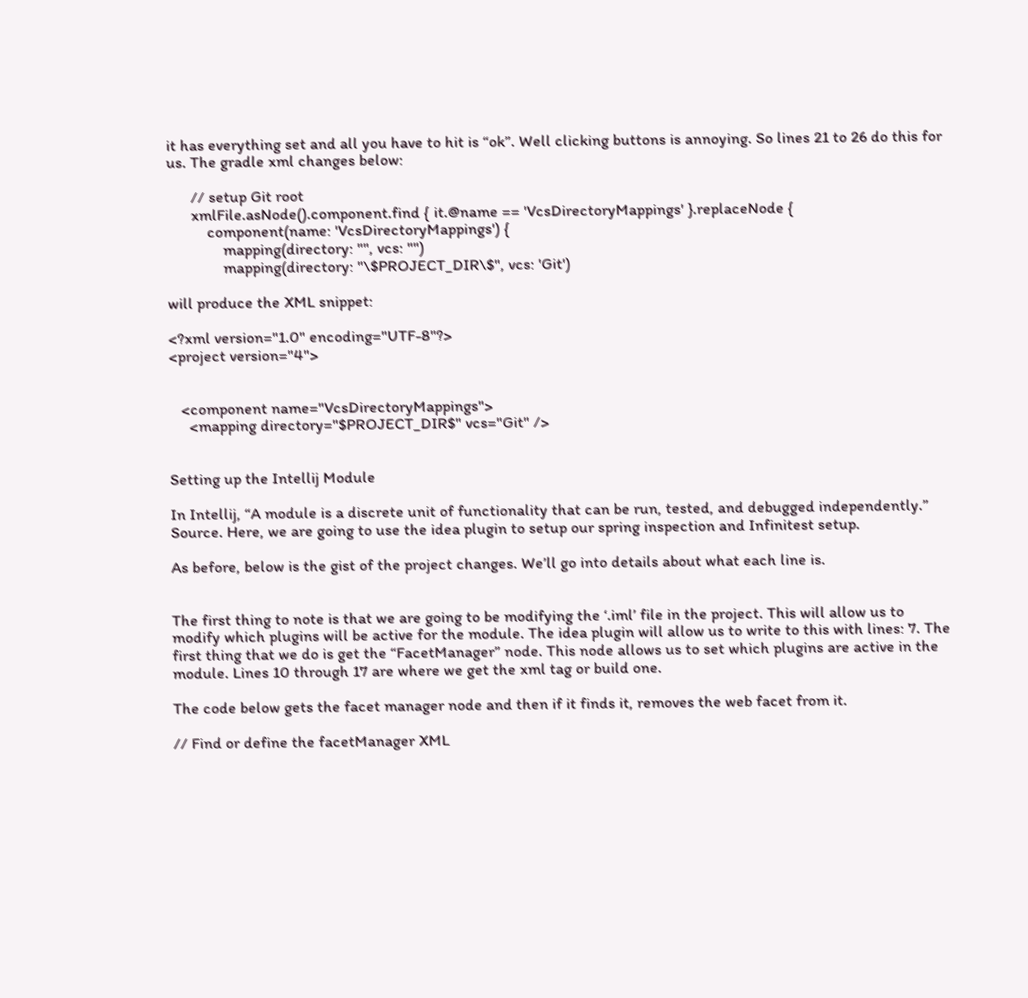it has everything set and all you have to hit is “ok”. Well clicking buttons is annoying. So lines 21 to 26 do this for us. The gradle xml changes below:

      // setup Git root
      xmlFile.asNode().component.find { it.@name == 'VcsDirectoryMappings' }.replaceNode {
          component(name: 'VcsDirectoryMappings') {
              mapping(directory: "", vcs: "")
              mapping(directory: "\$PROJECT_DIR\$", vcs: 'Git')

will produce the XML snippet:

<?xml version="1.0" encoding="UTF-8"?>
<project version="4">


   <component name="VcsDirectoryMappings">
     <mapping directory="$PROJECT_DIR$" vcs="Git" />


Setting up the Intellij Module

In Intellij, “A module is a discrete unit of functionality that can be run, tested, and debugged independently.” Source. Here, we are going to use the idea plugin to setup our spring inspection and Infinitest setup.

As before, below is the gist of the project changes. We’ll go into details about what each line is.


The first thing to note is that we are going to be modifying the ‘.iml’ file in the project. This will allow us to modify which plugins will be active for the module. The idea plugin will allow us to write to this with lines: 7. The first thing that we do is get the “FacetManager” node. This node allows us to set which plugins are active in the module. Lines 10 through 17 are where we get the xml tag or build one.

The code below gets the facet manager node and then if it finds it, removes the web facet from it.

// Find or define the facetManager XML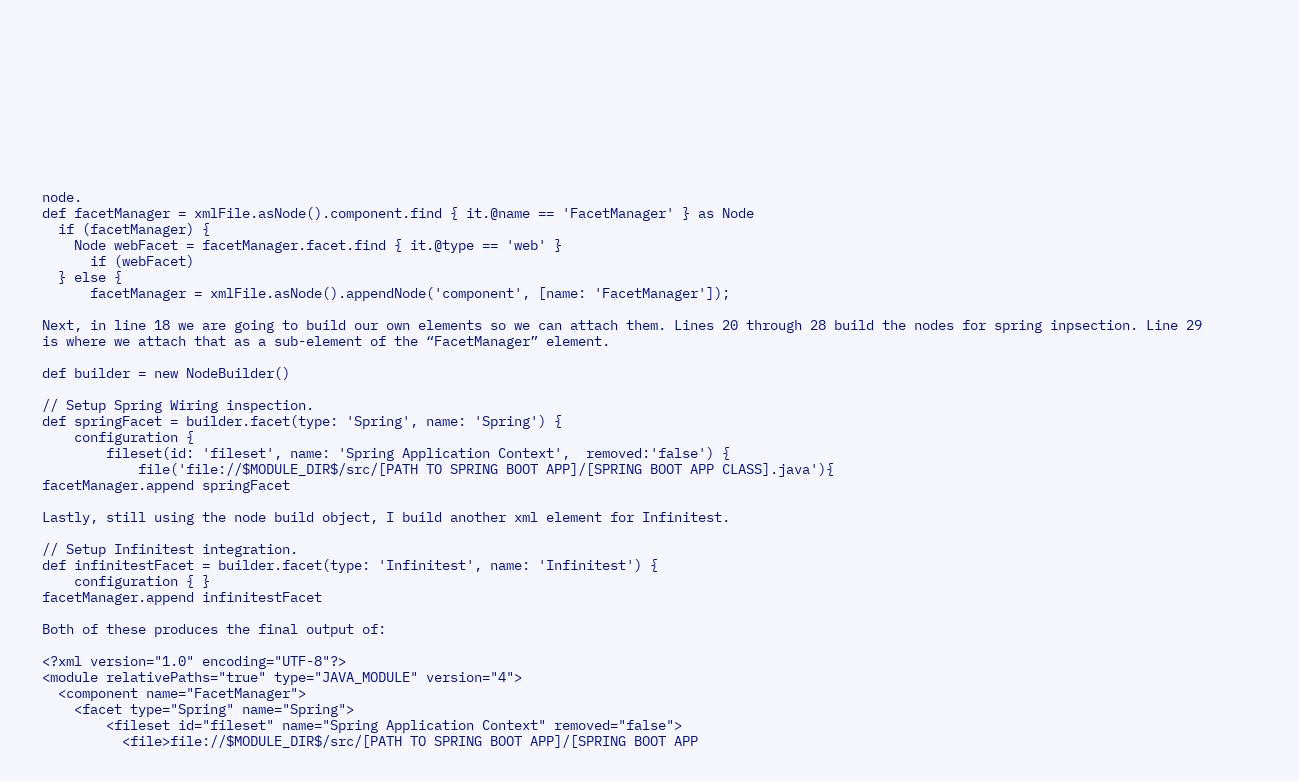node.
def facetManager = xmlFile.asNode().component.find { it.@name == 'FacetManager' } as Node
  if (facetManager) {
    Node webFacet = facetManager.facet.find { it.@type == 'web' }
      if (webFacet)
  } else {
      facetManager = xmlFile.asNode().appendNode('component', [name: 'FacetManager']);

Next, in line 18 we are going to build our own elements so we can attach them. Lines 20 through 28 build the nodes for spring inpsection. Line 29 is where we attach that as a sub-element of the “FacetManager” element.

def builder = new NodeBuilder()

// Setup Spring Wiring inspection.
def springFacet = builder.facet(type: 'Spring', name: 'Spring') {
    configuration {
        fileset(id: 'fileset', name: 'Spring Application Context',  removed:'false') {
            file('file://$MODULE_DIR$/src/[PATH TO SPRING BOOT APP]/[SPRING BOOT APP CLASS].java'){
facetManager.append springFacet

Lastly, still using the node build object, I build another xml element for Infinitest.

// Setup Infinitest integration.
def infinitestFacet = builder.facet(type: 'Infinitest', name: 'Infinitest') {
    configuration { }
facetManager.append infinitestFacet

Both of these produces the final output of:

<?xml version="1.0" encoding="UTF-8"?>
<module relativePaths="true" type="JAVA_MODULE" version="4">
  <component name="FacetManager">
    <facet type="Spring" name="Spring">
        <fileset id="fileset" name="Spring Application Context" removed="false">
          <file>file://$MODULE_DIR$/src/[PATH TO SPRING BOOT APP]/[SPRING BOOT APP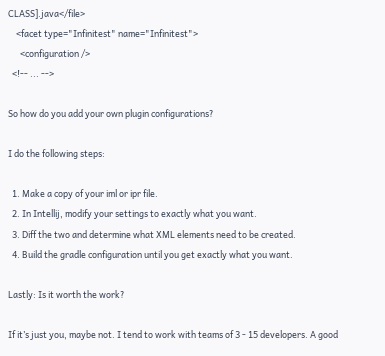CLASS].java</file>
    <facet type="Infinitest" name="Infinitest">
      <configuration />
  <!-- ... -->

So how do you add your own plugin configurations?

I do the following steps:

  1. Make a copy of your iml or ipr file.
  2. In Intellij, modify your settings to exactly what you want.
  3. Diff the two and determine what XML elements need to be created.
  4. Build the gradle configuration until you get exactly what you want.

Lastly: Is it worth the work?

If it’s just you, maybe not. I tend to work with teams of 3 - 15 developers. A good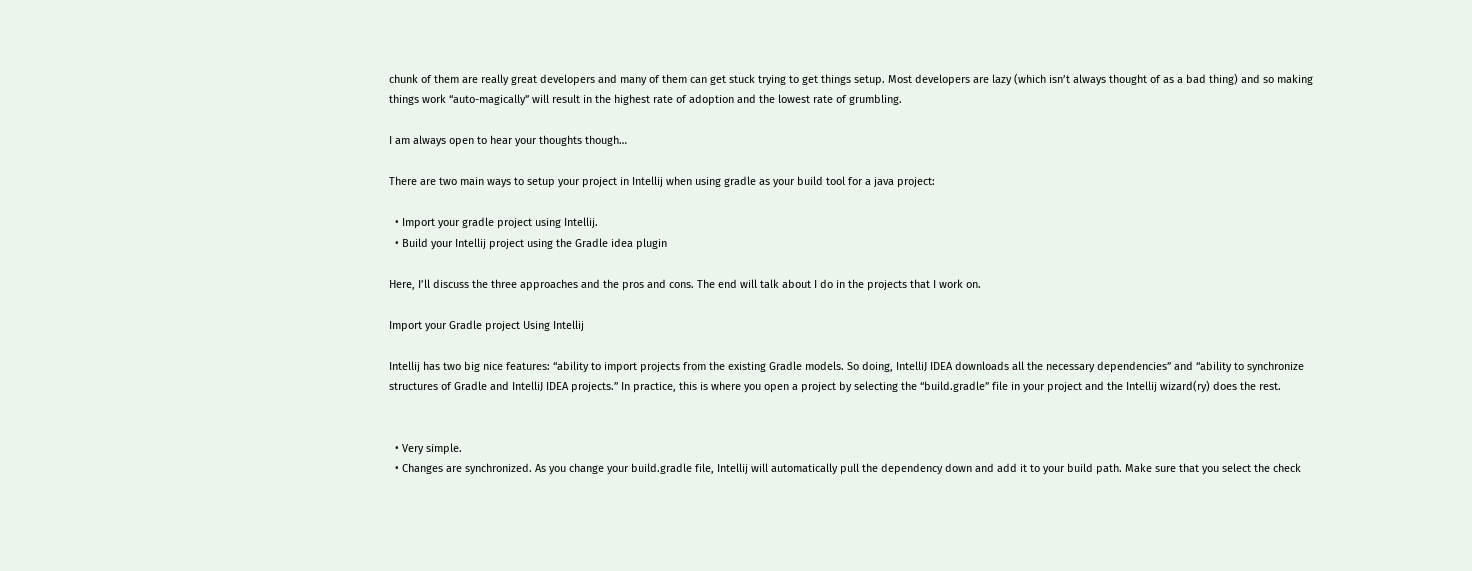chunk of them are really great developers and many of them can get stuck trying to get things setup. Most developers are lazy (which isn’t always thought of as a bad thing) and so making things work “auto-magically” will result in the highest rate of adoption and the lowest rate of grumbling.

I am always open to hear your thoughts though…

There are two main ways to setup your project in Intellij when using gradle as your build tool for a java project:

  • Import your gradle project using Intellij.
  • Build your Intellij project using the Gradle idea plugin

Here, I’ll discuss the three approaches and the pros and cons. The end will talk about I do in the projects that I work on.

Import your Gradle project Using Intellij

Intellij has two big nice features: “ability to import projects from the existing Gradle models. So doing, IntelliJ IDEA downloads all the necessary dependencies” and “ability to synchronize structures of Gradle and IntelliJ IDEA projects.” In practice, this is where you open a project by selecting the “build.gradle” file in your project and the Intellij wizard(ry) does the rest.


  • Very simple.
  • Changes are synchronized. As you change your build.gradle file, Intellij will automatically pull the dependency down and add it to your build path. Make sure that you select the check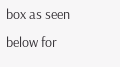box as seen below for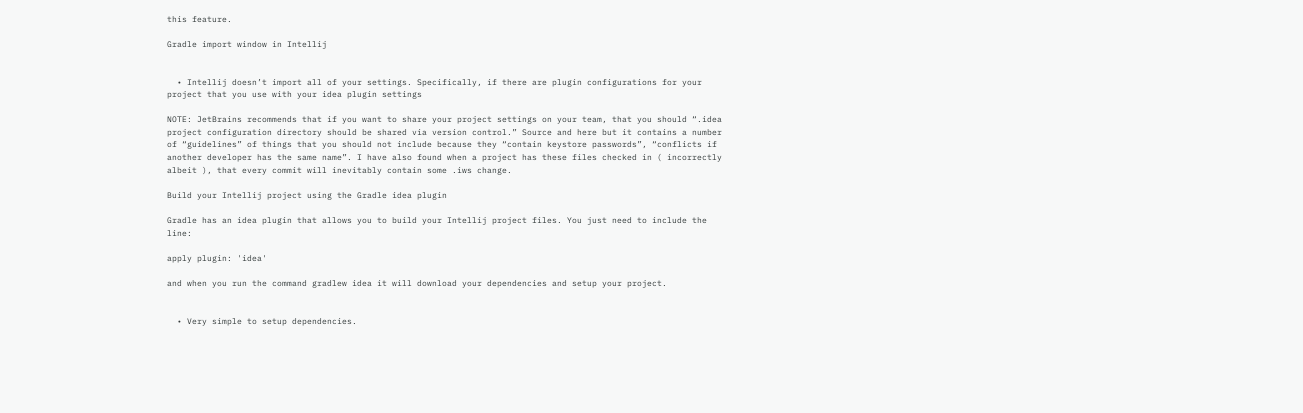this feature.

Gradle import window in Intellij


  • Intellij doesn’t import all of your settings. Specifically, if there are plugin configurations for your project that you use with your idea plugin settings

NOTE: JetBrains recommends that if you want to share your project settings on your team, that you should “.idea project configuration directory should be shared via version control.” Source and here but it contains a number of “guidelines” of things that you should not include because they “contain keystore passwords”, “conflicts if another developer has the same name”. I have also found when a project has these files checked in ( incorrectly albeit ), that every commit will inevitably contain some .iws change.

Build your Intellij project using the Gradle idea plugin

Gradle has an idea plugin that allows you to build your Intellij project files. You just need to include the line:

apply plugin: 'idea'

and when you run the command gradlew idea it will download your dependencies and setup your project.


  • Very simple to setup dependencies.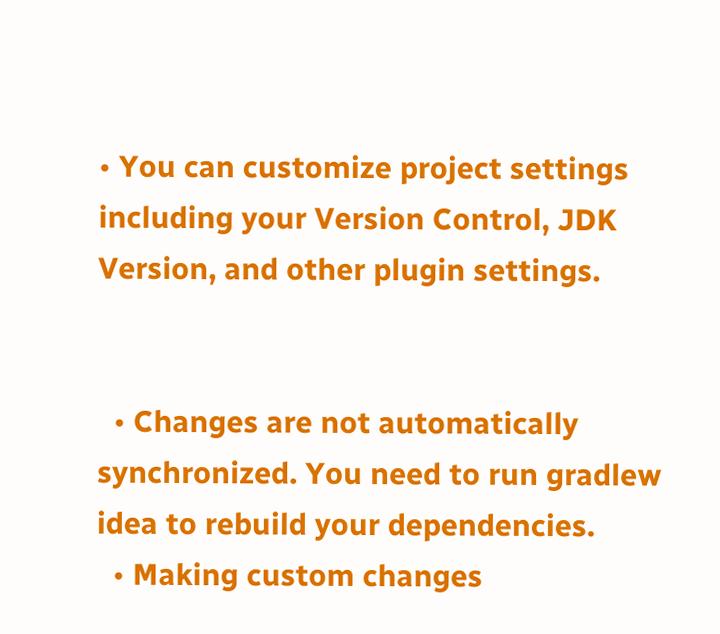• You can customize project settings including your Version Control, JDK Version, and other plugin settings.


  • Changes are not automatically synchronized. You need to run gradlew idea to rebuild your dependencies.
  • Making custom changes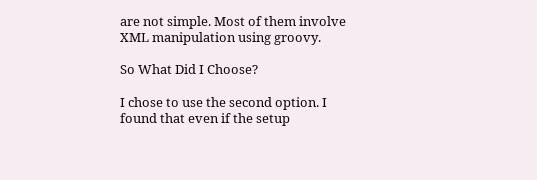are not simple. Most of them involve XML manipulation using groovy.

So What Did I Choose?

I chose to use the second option. I found that even if the setup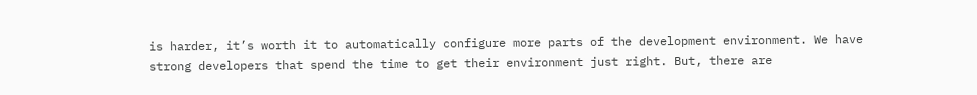is harder, it’s worth it to automatically configure more parts of the development environment. We have strong developers that spend the time to get their environment just right. But, there are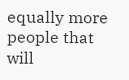equally more people that will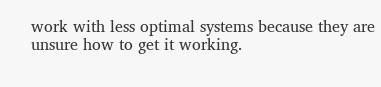work with less optimal systems because they are unsure how to get it working.